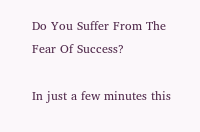Do You Suffer From The Fear Of Success?

In just a few minutes this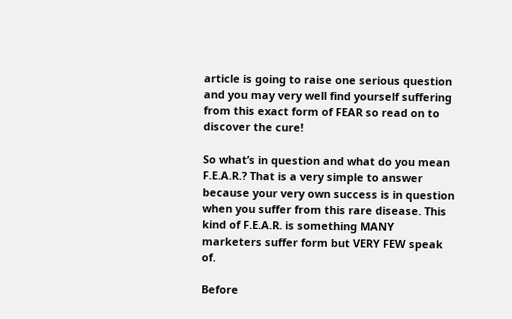article is going to raise one serious question and you may very well find yourself suffering from this exact form of FEAR so read on to discover the cure!

So what’s in question and what do you mean F.E.A.R.? That is a very simple to answer because your very own success is in question when you suffer from this rare disease. This kind of F.E.A.R. is something MANY marketers suffer form but VERY FEW speak of.

Before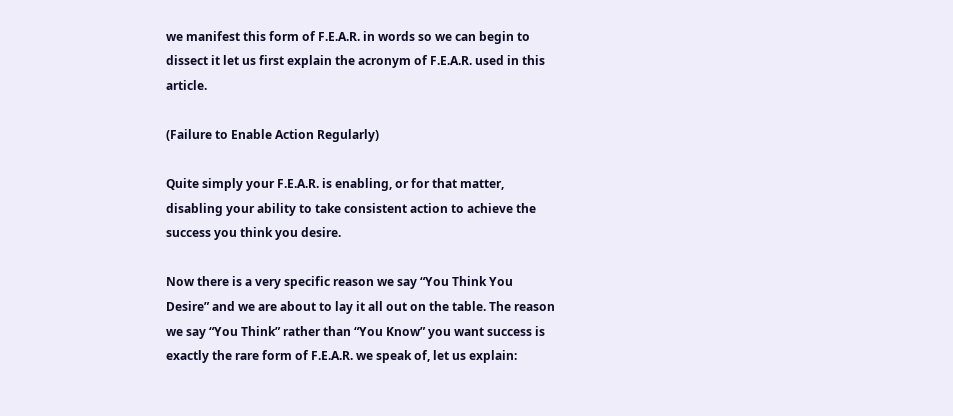we manifest this form of F.E.A.R. in words so we can begin to dissect it let us first explain the acronym of F.E.A.R. used in this article.

(Failure to Enable Action Regularly)

Quite simply your F.E.A.R. is enabling, or for that matter, disabling your ability to take consistent action to achieve the success you think you desire.

Now there is a very specific reason we say “You Think You Desire” and we are about to lay it all out on the table. The reason we say “You Think” rather than “You Know” you want success is exactly the rare form of F.E.A.R. we speak of, let us explain: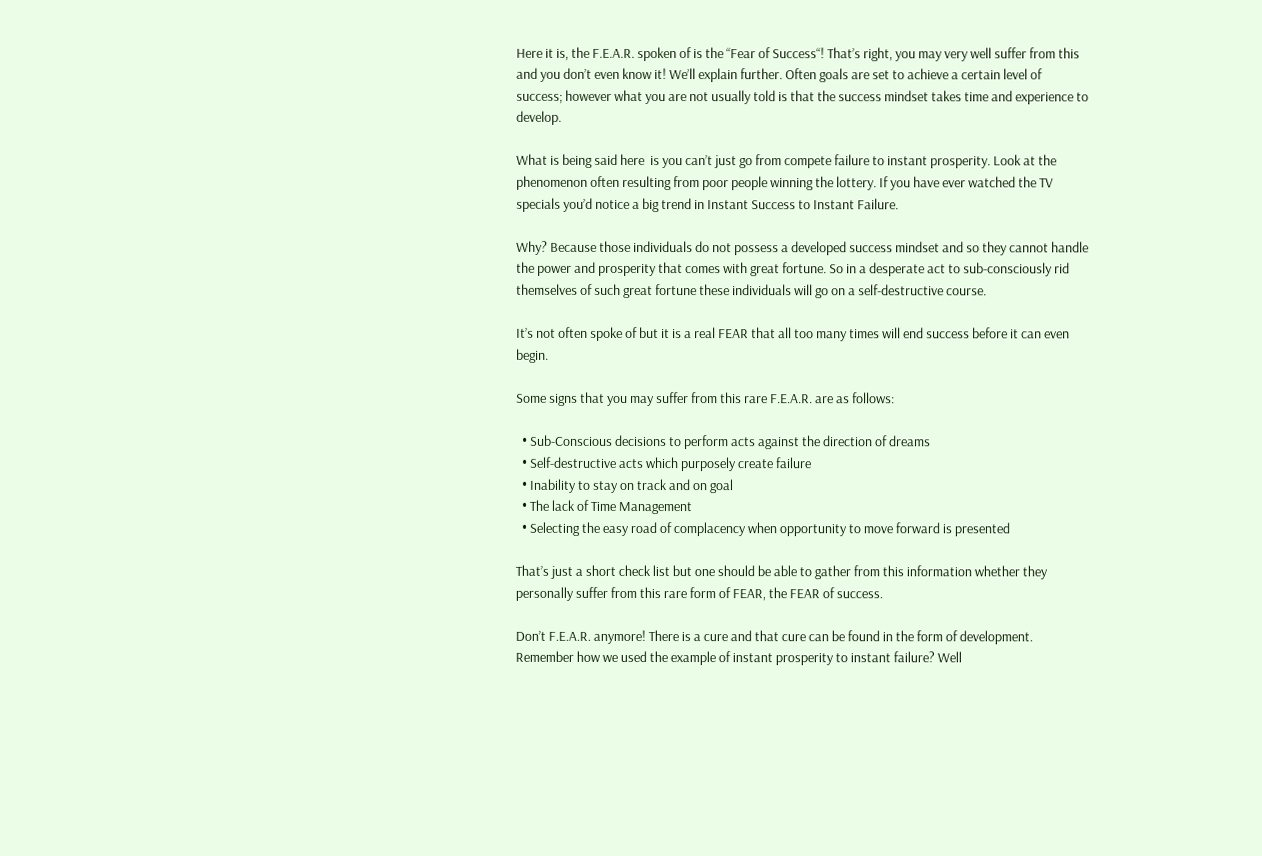Here it is, the F.E.A.R. spoken of is the “Fear of Success“! That’s right, you may very well suffer from this and you don’t even know it! We’ll explain further. Often goals are set to achieve a certain level of success; however what you are not usually told is that the success mindset takes time and experience to develop.

What is being said here  is you can’t just go from compete failure to instant prosperity. Look at the phenomenon often resulting from poor people winning the lottery. If you have ever watched the TV specials you’d notice a big trend in Instant Success to Instant Failure.

Why? Because those individuals do not possess a developed success mindset and so they cannot handle the power and prosperity that comes with great fortune. So in a desperate act to sub-consciously rid themselves of such great fortune these individuals will go on a self-destructive course.

It’s not often spoke of but it is a real FEAR that all too many times will end success before it can even begin.

Some signs that you may suffer from this rare F.E.A.R. are as follows:

  • Sub-Conscious decisions to perform acts against the direction of dreams
  • Self-destructive acts which purposely create failure
  • Inability to stay on track and on goal
  • The lack of Time Management
  • Selecting the easy road of complacency when opportunity to move forward is presented

That’s just a short check list but one should be able to gather from this information whether they personally suffer from this rare form of FEAR, the FEAR of success.

Don’t F.E.A.R. anymore! There is a cure and that cure can be found in the form of development. Remember how we used the example of instant prosperity to instant failure? Well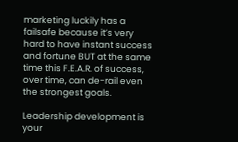marketing luckily has a failsafe because it’s very hard to have instant success and fortune BUT at the same time this F.E.A.R. of success, over time, can de-rail even the strongest goals.

Leadership development is your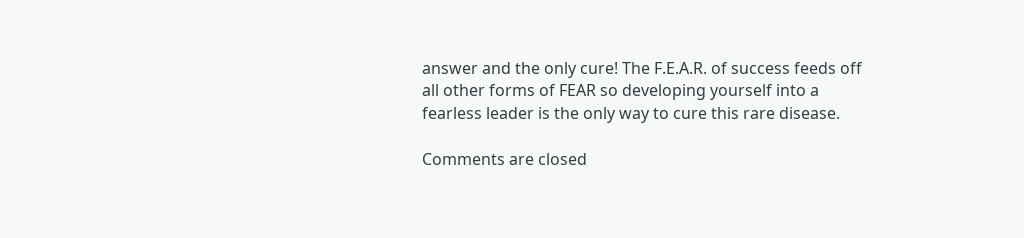answer and the only cure! The F.E.A.R. of success feeds off all other forms of FEAR so developing yourself into a fearless leader is the only way to cure this rare disease.

Comments are closed